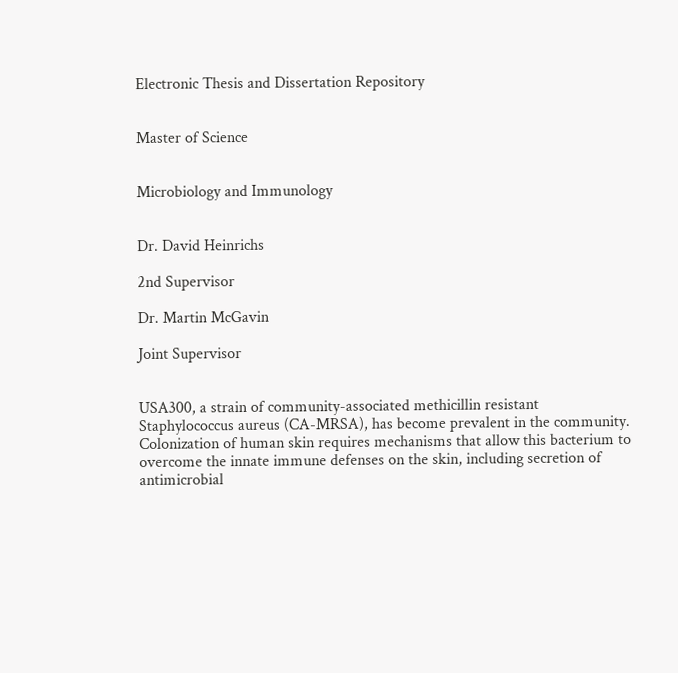Electronic Thesis and Dissertation Repository


Master of Science


Microbiology and Immunology


Dr. David Heinrichs

2nd Supervisor

Dr. Martin McGavin

Joint Supervisor


USA300, a strain of community-associated methicillin resistant Staphylococcus aureus (CA-MRSA), has become prevalent in the community. Colonization of human skin requires mechanisms that allow this bacterium to overcome the innate immune defenses on the skin, including secretion of antimicrobial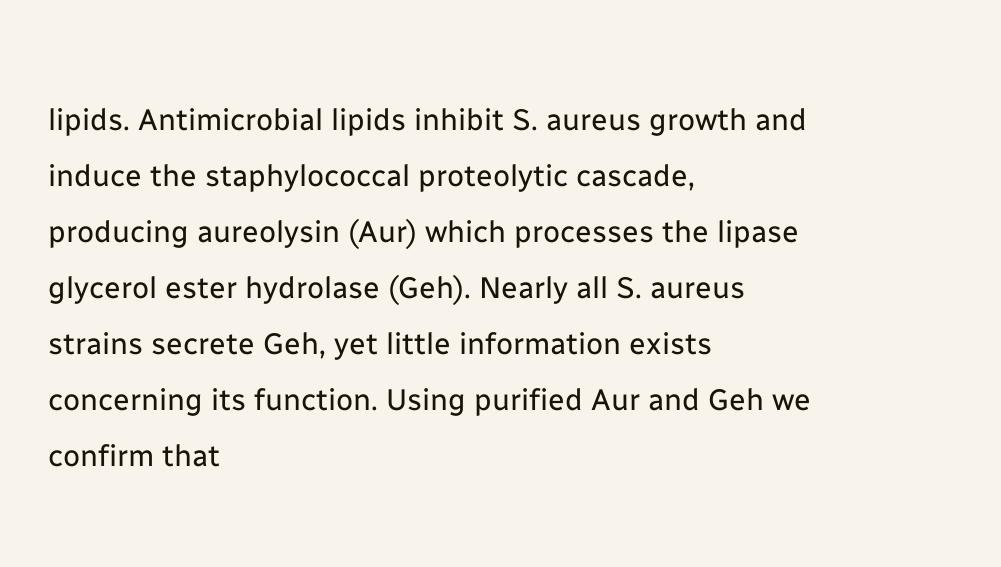lipids. Antimicrobial lipids inhibit S. aureus growth and induce the staphylococcal proteolytic cascade, producing aureolysin (Aur) which processes the lipase glycerol ester hydrolase (Geh). Nearly all S. aureus strains secrete Geh, yet little information exists concerning its function. Using purified Aur and Geh we confirm that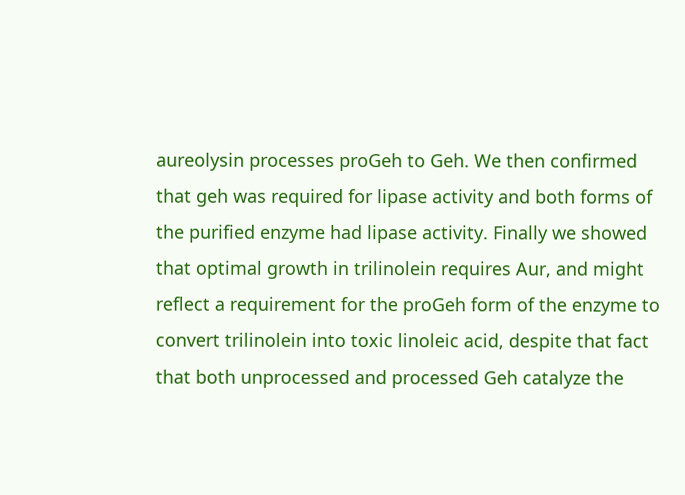aureolysin processes proGeh to Geh. We then confirmed that geh was required for lipase activity and both forms of the purified enzyme had lipase activity. Finally we showed that optimal growth in trilinolein requires Aur, and might reflect a requirement for the proGeh form of the enzyme to convert trilinolein into toxic linoleic acid, despite that fact that both unprocessed and processed Geh catalyze the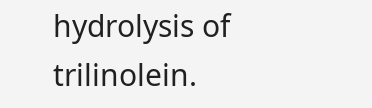hydrolysis of trilinolein.